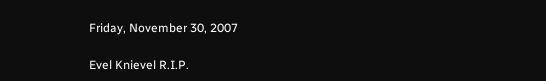Friday, November 30, 2007

Evel Knievel R.I.P.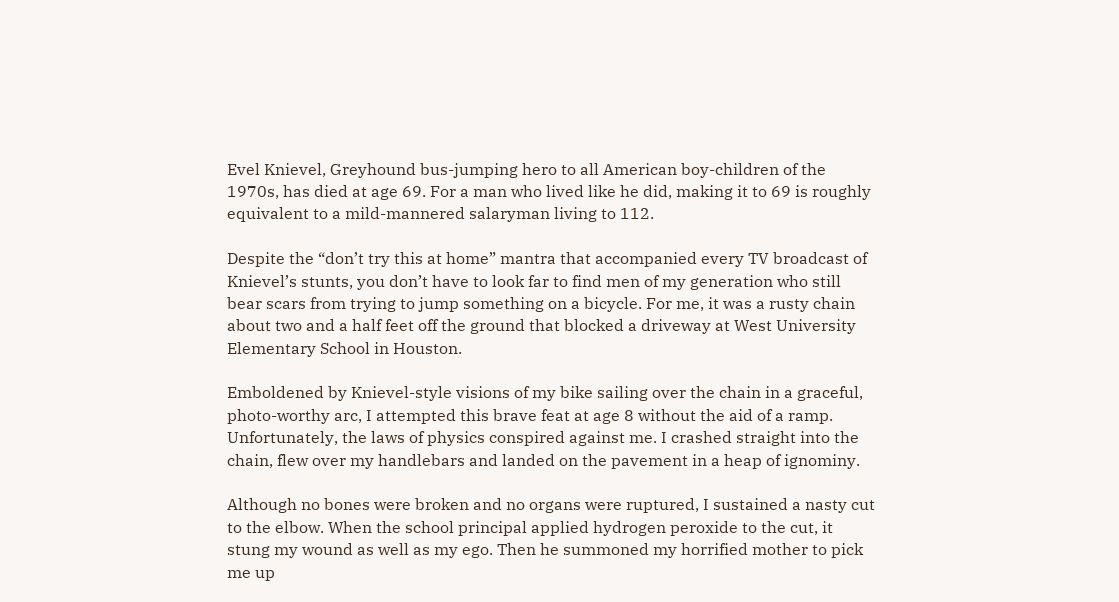Evel Knievel, Greyhound bus-jumping hero to all American boy-children of the 1970s, has died at age 69. For a man who lived like he did, making it to 69 is roughly equivalent to a mild-mannered salaryman living to 112.

Despite the “don’t try this at home” mantra that accompanied every TV broadcast of Knievel’s stunts, you don’t have to look far to find men of my generation who still bear scars from trying to jump something on a bicycle. For me, it was a rusty chain about two and a half feet off the ground that blocked a driveway at West University Elementary School in Houston.

Emboldened by Knievel-style visions of my bike sailing over the chain in a graceful, photo-worthy arc, I attempted this brave feat at age 8 without the aid of a ramp. Unfortunately, the laws of physics conspired against me. I crashed straight into the chain, flew over my handlebars and landed on the pavement in a heap of ignominy.

Although no bones were broken and no organs were ruptured, I sustained a nasty cut to the elbow. When the school principal applied hydrogen peroxide to the cut, it stung my wound as well as my ego. Then he summoned my horrified mother to pick me up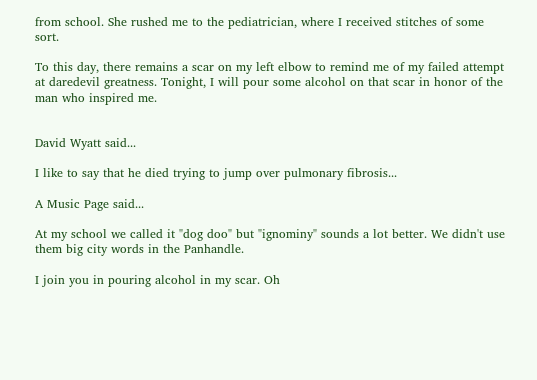from school. She rushed me to the pediatrician, where I received stitches of some sort.

To this day, there remains a scar on my left elbow to remind me of my failed attempt at daredevil greatness. Tonight, I will pour some alcohol on that scar in honor of the man who inspired me.


David Wyatt said...

I like to say that he died trying to jump over pulmonary fibrosis...

A Music Page said...

At my school we called it "dog doo" but "ignominy" sounds a lot better. We didn't use them big city words in the Panhandle.

I join you in pouring alcohol in my scar. Oh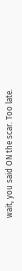wait, you said ON the scar. Too late.